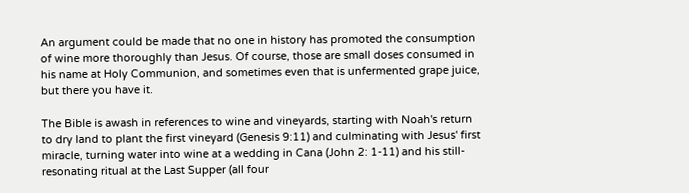An argument could be made that no one in history has promoted the consumption of wine more thoroughly than Jesus. Of course, those are small doses consumed in his name at Holy Communion, and sometimes even that is unfermented grape juice, but there you have it.

The Bible is awash in references to wine and vineyards, starting with Noah's return to dry land to plant the first vineyard (Genesis 9:11) and culminating with Jesus' first miracle, turning water into wine at a wedding in Cana (John 2: 1-11) and his still-resonating ritual at the Last Supper (all four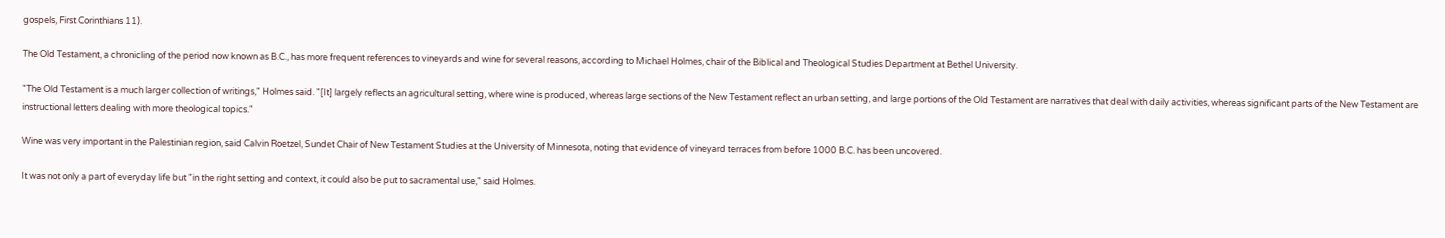gospels, First Corinthians 11).

The Old Testament, a chronicling of the period now known as B.C., has more frequent references to vineyards and wine for several reasons, according to Michael Holmes, chair of the Biblical and Theological Studies Department at Bethel University.

"The Old Testament is a much larger collection of writings," Holmes said. "[It] largely reflects an agricultural setting, where wine is produced, whereas large sections of the New Testament reflect an urban setting, and large portions of the Old Testament are narratives that deal with daily activities, whereas significant parts of the New Testament are instructional letters dealing with more theological topics."

Wine was very important in the Palestinian region, said Calvin Roetzel, Sundet Chair of New Testament Studies at the University of Minnesota, noting that evidence of vineyard terraces from before 1000 B.C. has been uncovered.

It was not only a part of everyday life but "in the right setting and context, it could also be put to sacramental use," said Holmes.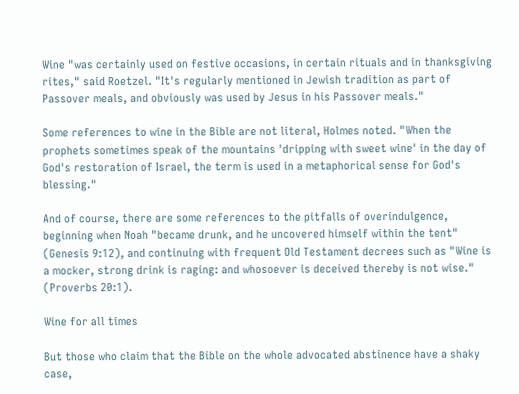Wine "was certainly used on festive occasions, in certain rituals and in thanksgiving rites," said Roetzel. "It's regularly mentioned in Jewish tradition as part of Passover meals, and obviously was used by Jesus in his Passover meals."

Some references to wine in the Bible are not literal, Holmes noted. "When the prophets sometimes speak of the mountains 'dripping with sweet wine' in the day of God's restoration of Israel, the term is used in a metaphorical sense for God's blessing."

And of course, there are some references to the pitfalls of overindulgence, beginning when Noah "became drunk, and he uncovered himself within the tent" (Genesis 9:12), and continuing with frequent Old Testament decrees such as "Wine is a mocker, strong drink is raging: and whosoever is deceived thereby is not wise." (Proverbs 20:1).

Wine for all times

But those who claim that the Bible on the whole advocated abstinence have a shaky case,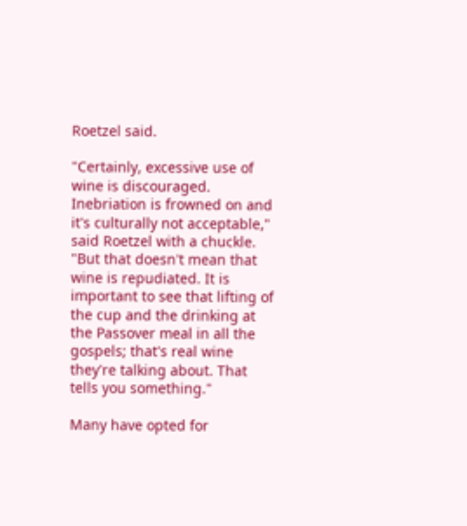Roetzel said.

"Certainly, excessive use of wine is discouraged. Inebriation is frowned on and it's culturally not acceptable," said Roetzel with a chuckle. "But that doesn't mean that wine is repudiated. It is important to see that lifting of the cup and the drinking at the Passover meal in all the gospels; that's real wine they're talking about. That tells you something."

Many have opted for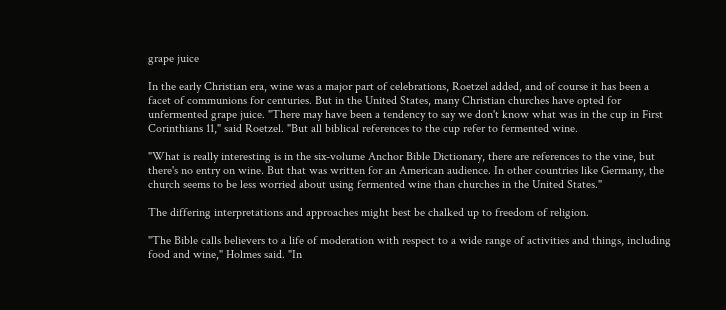grape juice

In the early Christian era, wine was a major part of celebrations, Roetzel added, and of course it has been a facet of communions for centuries. But in the United States, many Christian churches have opted for unfermented grape juice. "There may have been a tendency to say we don't know what was in the cup in First Corinthians 11," said Roetzel. "But all biblical references to the cup refer to fermented wine.

"What is really interesting is in the six-volume Anchor Bible Dictionary, there are references to the vine, but there's no entry on wine. But that was written for an American audience. In other countries like Germany, the church seems to be less worried about using fermented wine than churches in the United States."

The differing interpretations and approaches might best be chalked up to freedom of religion.

"The Bible calls believers to a life of moderation with respect to a wide range of activities and things, including food and wine," Holmes said. "In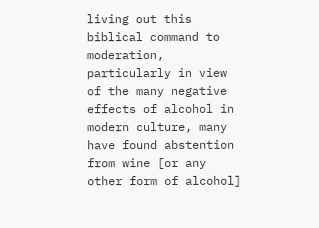living out this biblical command to moderation, particularly in view of the many negative effects of alcohol in modern culture, many have found abstention from wine [or any other form of alcohol]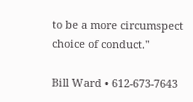to be a more circumspect choice of conduct."

Bill Ward • 612-673-7643